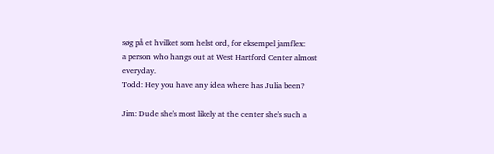søg på et hvilket som helst ord, for eksempel jamflex:
a person who hangs out at West Hartford Center almost everyday.
Todd: Hey you have any idea where has Julia been?

Jim: Dude she's most likely at the center she's such a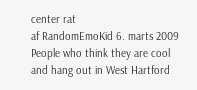center rat
af RandomEmoKid 6. marts 2009
People who think they are cool and hang out in West Hartford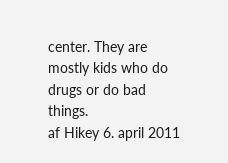center. They are mostly kids who do drugs or do bad things.
af Hikey 6. april 2011